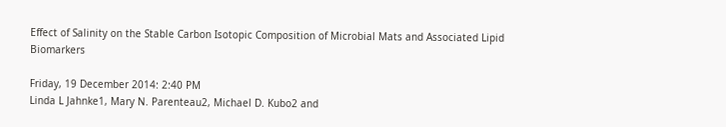Effect of Salinity on the Stable Carbon Isotopic Composition of Microbial Mats and Associated Lipid Biomarkers

Friday, 19 December 2014: 2:40 PM
Linda L Jahnke1, Mary N. Parenteau2, Michael D. Kubo2 and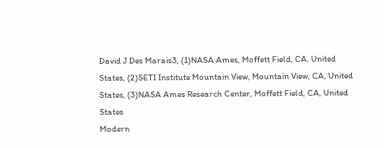David J Des Marais3, (1)NASA Ames, Moffett Field, CA, United States, (2)SETI Institute Mountain View, Mountain View, CA, United States, (3)NASA Ames Research Center, Moffett Field, CA, United States
Modern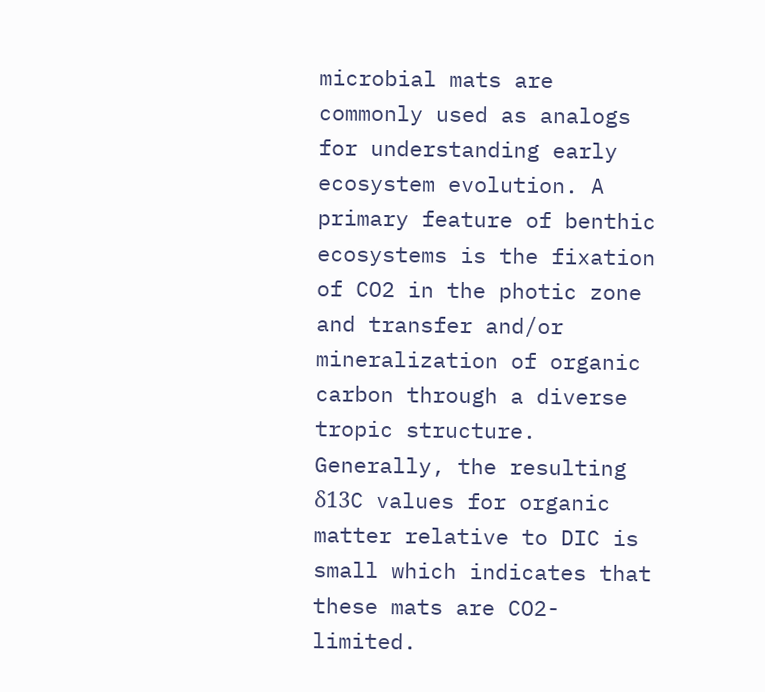microbial mats are commonly used as analogs for understanding early ecosystem evolution. A primary feature of benthic ecosystems is the fixation of CO2 in the photic zone and transfer and/or mineralization of organic carbon through a diverse tropic structure. Generally, the resulting δ13C values for organic matter relative to DIC is small which indicates that these mats are CO2-limited.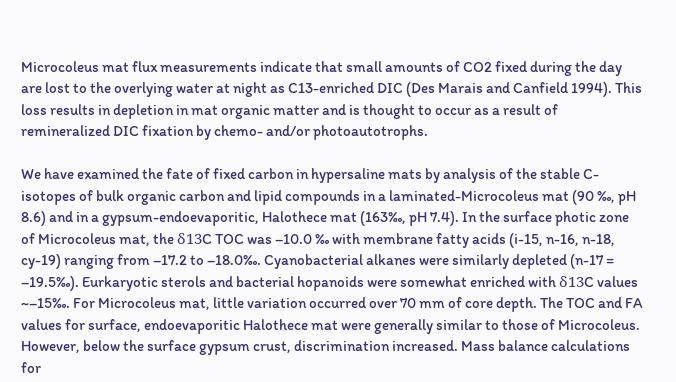Microcoleus mat flux measurements indicate that small amounts of CO2 fixed during the day are lost to the overlying water at night as C13-enriched DIC (Des Marais and Canfield 1994). This loss results in depletion in mat organic matter and is thought to occur as a result of remineralized DIC fixation by chemo- and/or photoautotrophs.

We have examined the fate of fixed carbon in hypersaline mats by analysis of the stable C-isotopes of bulk organic carbon and lipid compounds in a laminated-Microcoleus mat (90 ‰, pH 8.6) and in a gypsum-endoevaporitic, Halothece mat (163‰, pH 7.4). In the surface photic zone of Microcoleus mat, the δ13C TOC was –10.0 ‰ with membrane fatty acids (i-15, n-16, n-18, cy-19) ranging from –17.2 to –18.0‰. Cyanobacterial alkanes were similarly depleted (n-17 = –19.5‰). Eurkaryotic sterols and bacterial hopanoids were somewhat enriched with δ13C values ~–15‰. For Microcoleus mat, little variation occurred over 70 mm of core depth. The TOC and FA values for surface, endoevaporitic Halothece mat were generally similar to those of Microcoleus. However, below the surface gypsum crust, discrimination increased. Mass balance calculations for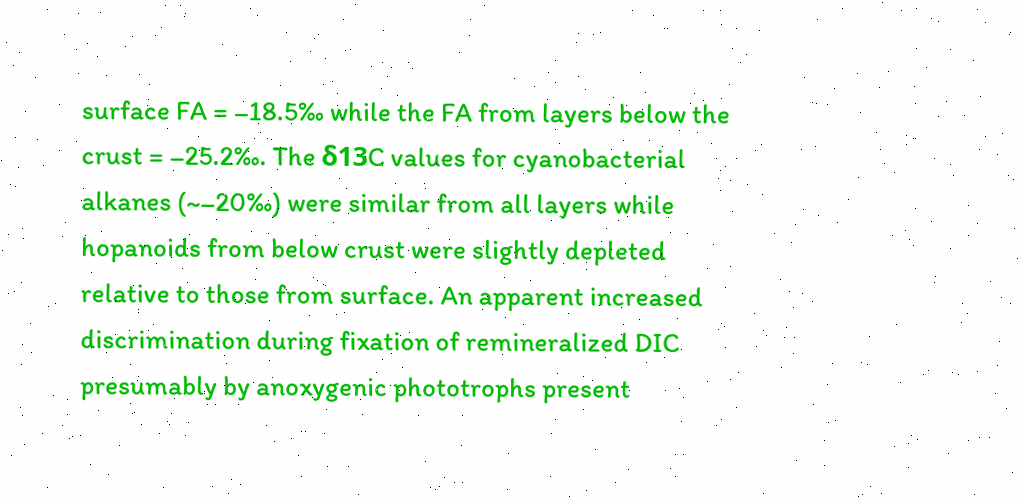surface FA = –18.5‰ while the FA from layers below the crust = –25.2‰. The δ13C values for cyanobacterial alkanes (~–20‰) were similar from all layers while hopanoids from below crust were slightly depleted relative to those from surface. An apparent increased discrimination during fixation of remineralized DIC presumably by anoxygenic phototrophs present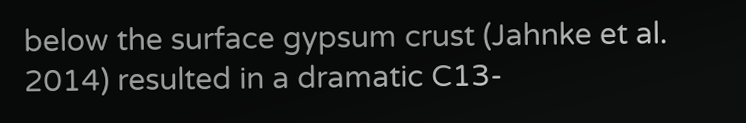below the surface gypsum crust (Jahnke et al. 2014) resulted in a dramatic C13-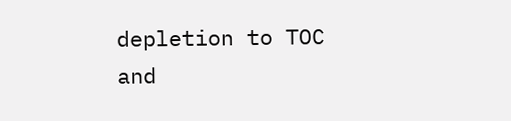depletion to TOC and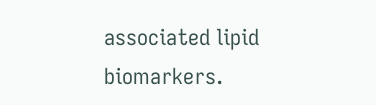associated lipid biomarkers.